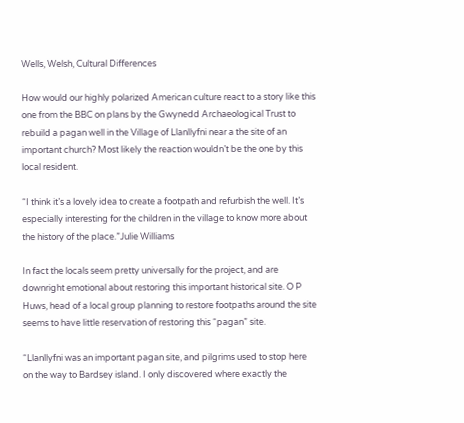Wells, Welsh, Cultural Differences

How would our highly polarized American culture react to a story like this one from the BBC on plans by the Gwynedd Archaeological Trust to rebuild a pagan well in the Village of Llanllyfni near a the site of an important church? Most likely the reaction wouldn’t be the one by this local resident.

“I think it’s a lovely idea to create a footpath and refurbish the well. It’s especially interesting for the children in the village to know more about the history of the place.”Julie Williams

In fact the locals seem pretty universally for the project, and are downright emotional about restoring this important historical site. O P Huws, head of a local group planning to restore footpaths around the site seems to have little reservation of restoring this “pagan” site.

“Llanllyfni was an important pagan site, and pilgrims used to stop here on the way to Bardsey island. I only discovered where exactly the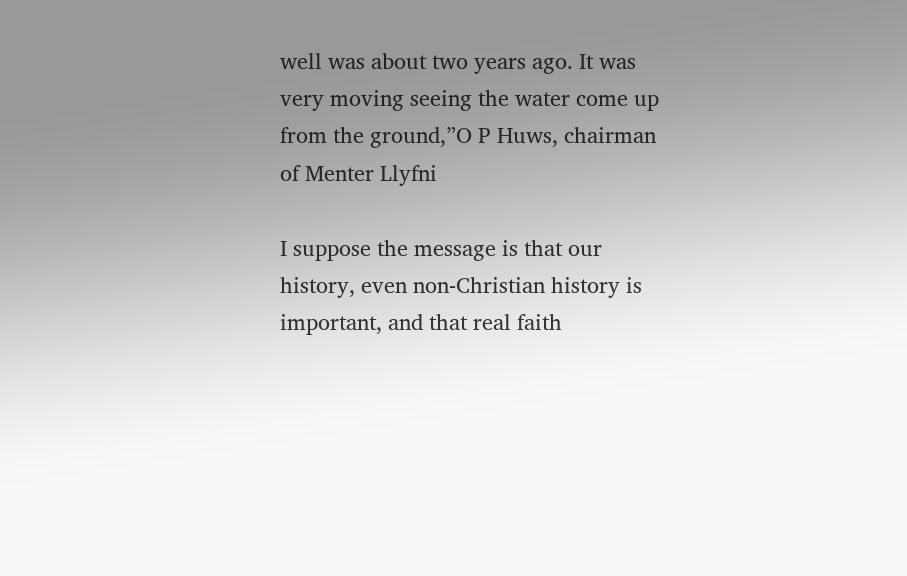well was about two years ago. It was very moving seeing the water come up from the ground,”O P Huws, chairman of Menter Llyfni

I suppose the message is that our history, even non-Christian history is important, and that real faith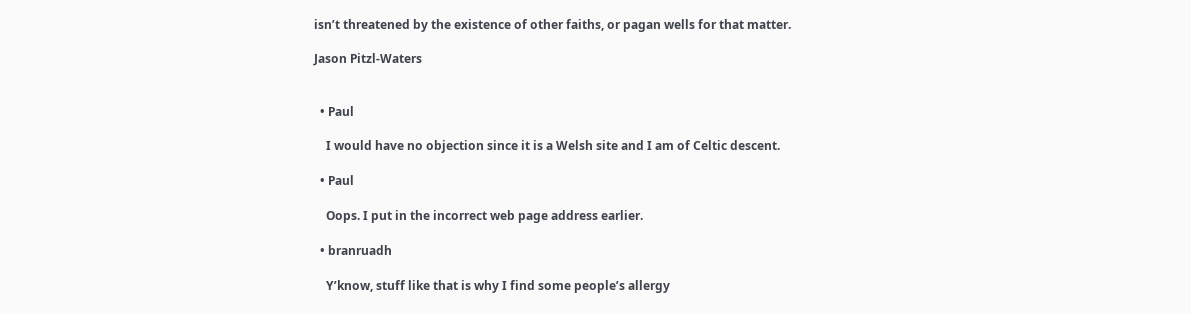isn’t threatened by the existence of other faiths, or pagan wells for that matter.

Jason Pitzl-Waters


  • Paul

    I would have no objection since it is a Welsh site and I am of Celtic descent.

  • Paul

    Oops. I put in the incorrect web page address earlier.

  • branruadh

    Y’know, stuff like that is why I find some people’s allergy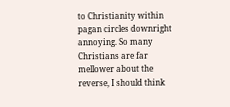to Christianity within pagan circles downright annoying. So many Christians are far mellower about the reverse, I should think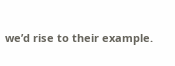we’d rise to their example.